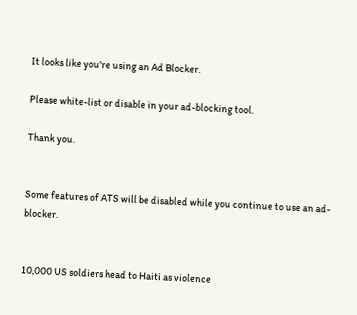It looks like you're using an Ad Blocker.

Please white-list or disable in your ad-blocking tool.

Thank you.


Some features of ATS will be disabled while you continue to use an ad-blocker.


10,000 US soldiers head to Haiti as violence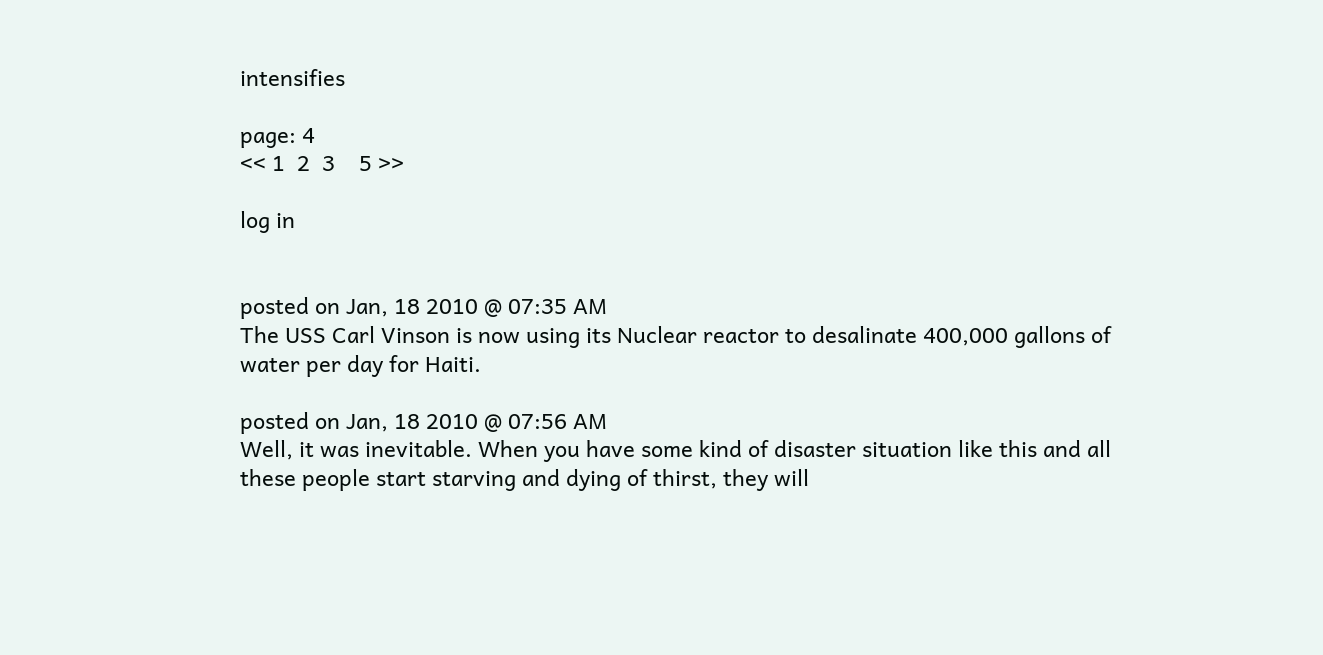intensifies

page: 4
<< 1  2  3    5 >>

log in


posted on Jan, 18 2010 @ 07:35 AM
The USS Carl Vinson is now using its Nuclear reactor to desalinate 400,000 gallons of water per day for Haiti.

posted on Jan, 18 2010 @ 07:56 AM
Well, it was inevitable. When you have some kind of disaster situation like this and all these people start starving and dying of thirst, they will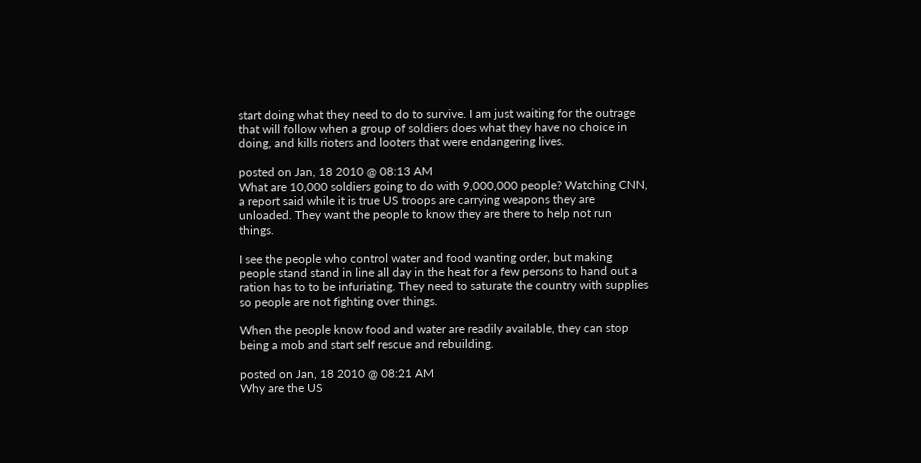start doing what they need to do to survive. I am just waiting for the outrage that will follow when a group of soldiers does what they have no choice in doing, and kills rioters and looters that were endangering lives.

posted on Jan, 18 2010 @ 08:13 AM
What are 10,000 soldiers going to do with 9,000,000 people? Watching CNN, a report said while it is true US troops are carrying weapons they are unloaded. They want the people to know they are there to help not run things.

I see the people who control water and food wanting order, but making people stand stand in line all day in the heat for a few persons to hand out a ration has to to be infuriating. They need to saturate the country with supplies so people are not fighting over things.

When the people know food and water are readily available, they can stop being a mob and start self rescue and rebuilding.

posted on Jan, 18 2010 @ 08:21 AM
Why are the US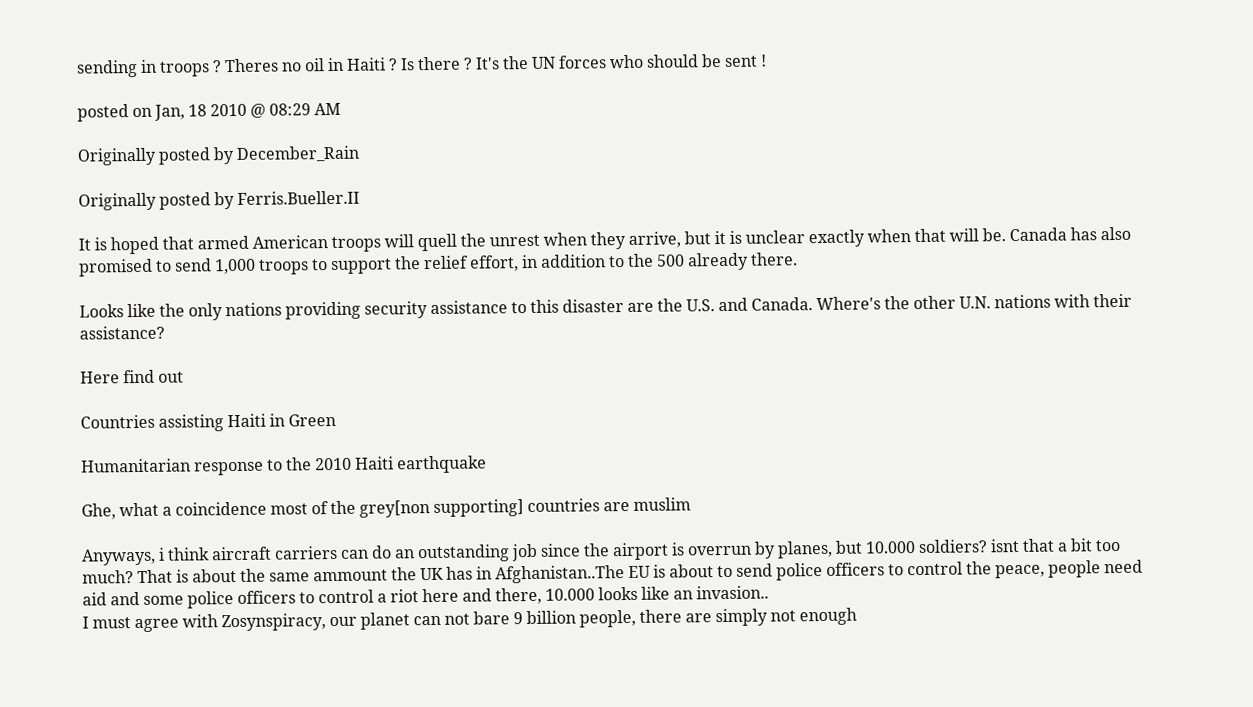sending in troops ? Theres no oil in Haiti ? Is there ? It's the UN forces who should be sent !

posted on Jan, 18 2010 @ 08:29 AM

Originally posted by December_Rain

Originally posted by Ferris.Bueller.II

It is hoped that armed American troops will quell the unrest when they arrive, but it is unclear exactly when that will be. Canada has also promised to send 1,000 troops to support the relief effort, in addition to the 500 already there.

Looks like the only nations providing security assistance to this disaster are the U.S. and Canada. Where's the other U.N. nations with their assistance?

Here find out

Countries assisting Haiti in Green

Humanitarian response to the 2010 Haiti earthquake

Ghe, what a coincidence most of the grey[non supporting] countries are muslim

Anyways, i think aircraft carriers can do an outstanding job since the airport is overrun by planes, but 10.000 soldiers? isnt that a bit too much? That is about the same ammount the UK has in Afghanistan..The EU is about to send police officers to control the peace, people need aid and some police officers to control a riot here and there, 10.000 looks like an invasion..
I must agree with Zosynspiracy, our planet can not bare 9 billion people, there are simply not enough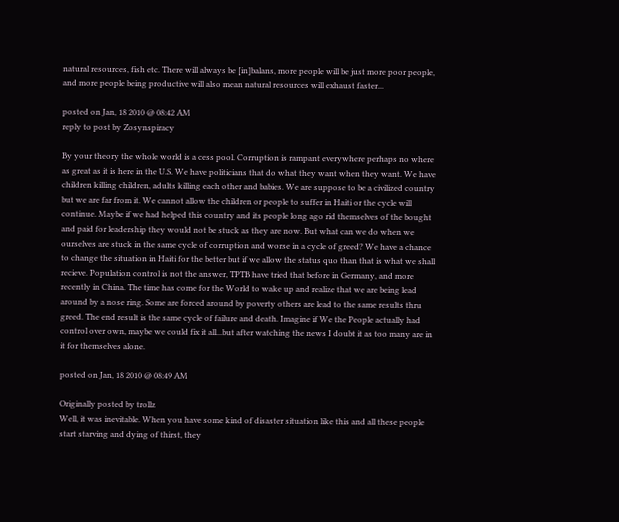natural resources, fish etc. There will always be [in]balans, more people will be just more poor people, and more people being productive will also mean natural resources will exhaust faster...

posted on Jan, 18 2010 @ 08:42 AM
reply to post by Zosynspiracy

By your theory the whole world is a cess pool. Corruption is rampant everywhere perhaps no where as great as it is here in the U.S. We have politicians that do what they want when they want. We have children killing children, adults killing each other and babies. We are suppose to be a civilized country but we are far from it. We cannot allow the children or people to suffer in Haiti or the cycle will continue. Maybe if we had helped this country and its people long ago rid themselves of the bought and paid for leadership they would not be stuck as they are now. But what can we do when we ourselves are stuck in the same cycle of corruption and worse in a cycle of greed? We have a chance to change the situation in Haiti for the better but if we allow the status quo than that is what we shall recieve. Population control is not the answer, TPTB have tried that before in Germany, and more recently in China. The time has come for the World to wake up and realize that we are being lead around by a nose ring. Some are forced around by poverty others are lead to the same results thru greed. The end result is the same cycle of failure and death. Imagine if We the People actually had control over own, maybe we could fix it all...but after watching the news I doubt it as too many are in it for themselves alone.

posted on Jan, 18 2010 @ 08:49 AM

Originally posted by trollz
Well, it was inevitable. When you have some kind of disaster situation like this and all these people start starving and dying of thirst, they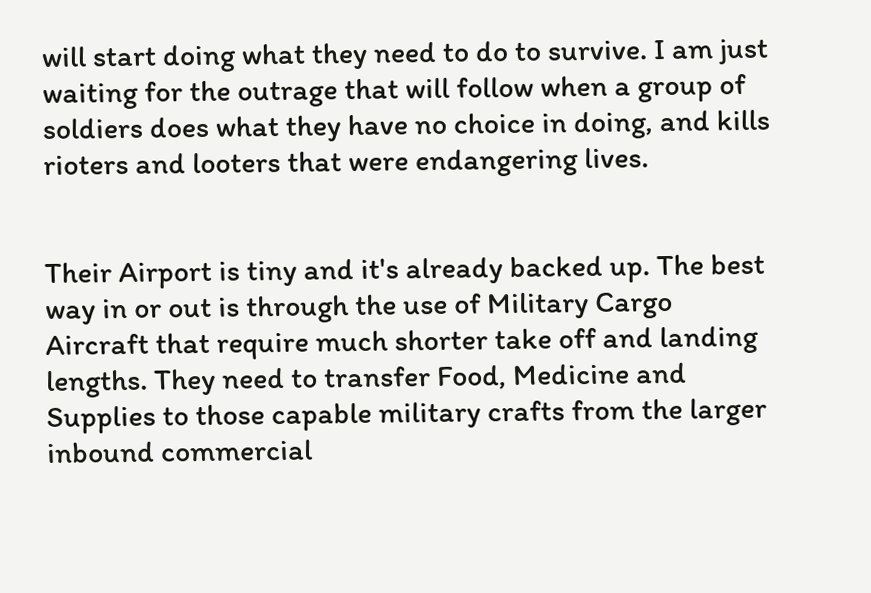will start doing what they need to do to survive. I am just waiting for the outrage that will follow when a group of soldiers does what they have no choice in doing, and kills rioters and looters that were endangering lives.


Their Airport is tiny and it's already backed up. The best way in or out is through the use of Military Cargo Aircraft that require much shorter take off and landing lengths. They need to transfer Food, Medicine and Supplies to those capable military crafts from the larger inbound commercial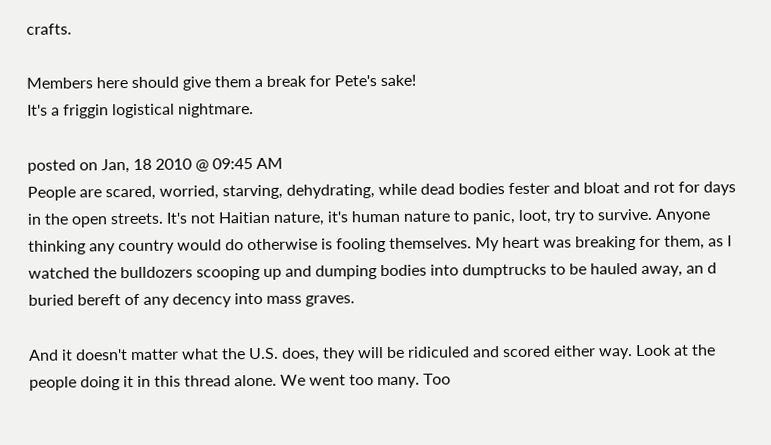crafts.

Members here should give them a break for Pete's sake!
It's a friggin logistical nightmare.

posted on Jan, 18 2010 @ 09:45 AM
People are scared, worried, starving, dehydrating, while dead bodies fester and bloat and rot for days in the open streets. It's not Haitian nature, it's human nature to panic, loot, try to survive. Anyone thinking any country would do otherwise is fooling themselves. My heart was breaking for them, as I watched the bulldozers scooping up and dumping bodies into dumptrucks to be hauled away, an d buried bereft of any decency into mass graves.

And it doesn't matter what the U.S. does, they will be ridiculed and scored either way. Look at the people doing it in this thread alone. We went too many. Too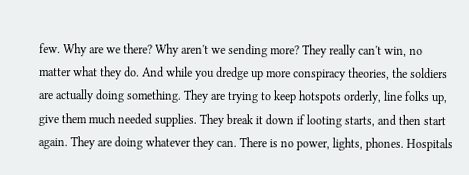few. Why are we there? Why aren't we sending more? They really can't win, no matter what they do. And while you dredge up more conspiracy theories, the soldiers are actually doing something. They are trying to keep hotspots orderly, line folks up, give them much needed supplies. They break it down if looting starts, and then start again. They are doing whatever they can. There is no power, lights, phones. Hospitals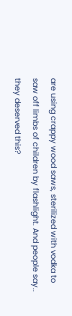are using crappy wood saws, sterilized with vodka to saw off limbs of children by flashlight. And people say.. they deserved this?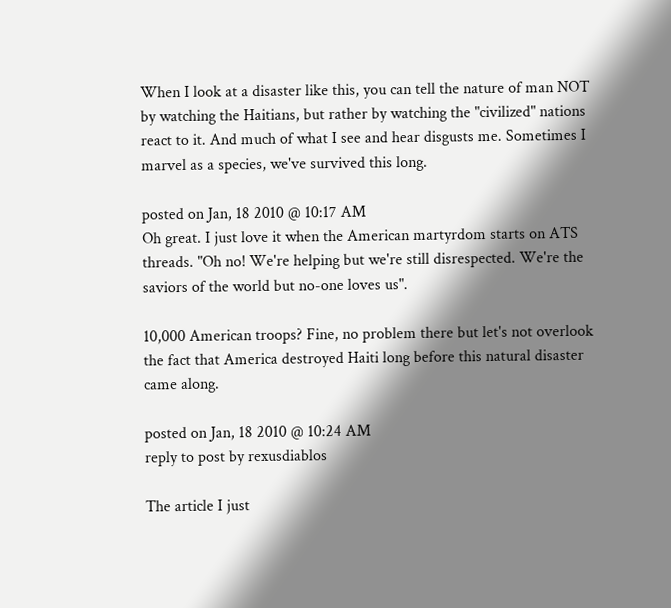When I look at a disaster like this, you can tell the nature of man NOT by watching the Haitians, but rather by watching the "civilized" nations react to it. And much of what I see and hear disgusts me. Sometimes I marvel as a species, we've survived this long.

posted on Jan, 18 2010 @ 10:17 AM
Oh great. I just love it when the American martyrdom starts on ATS threads. "Oh no! We're helping but we're still disrespected. We're the saviors of the world but no-one loves us".

10,000 American troops? Fine, no problem there but let's not overlook the fact that America destroyed Haiti long before this natural disaster came along.

posted on Jan, 18 2010 @ 10:24 AM
reply to post by rexusdiablos

The article I just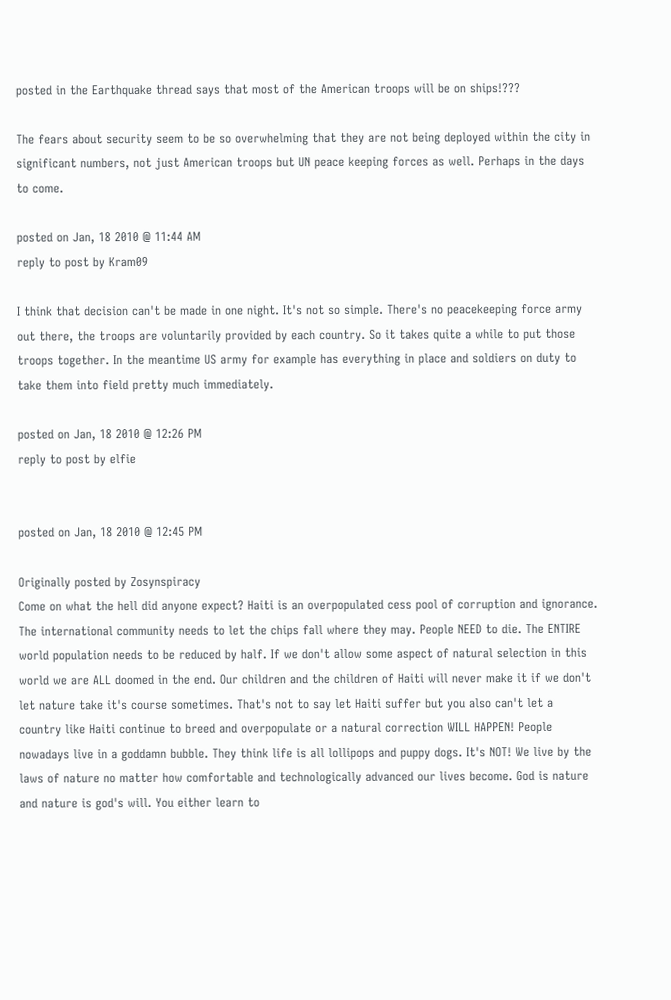posted in the Earthquake thread says that most of the American troops will be on ships!???

The fears about security seem to be so overwhelming that they are not being deployed within the city in significant numbers, not just American troops but UN peace keeping forces as well. Perhaps in the days to come.

posted on Jan, 18 2010 @ 11:44 AM
reply to post by Kram09

I think that decision can't be made in one night. It's not so simple. There's no peacekeeping force army out there, the troops are voluntarily provided by each country. So it takes quite a while to put those troops together. In the meantime US army for example has everything in place and soldiers on duty to take them into field pretty much immediately.

posted on Jan, 18 2010 @ 12:26 PM
reply to post by elfie


posted on Jan, 18 2010 @ 12:45 PM

Originally posted by Zosynspiracy
Come on what the hell did anyone expect? Haiti is an overpopulated cess pool of corruption and ignorance. The international community needs to let the chips fall where they may. People NEED to die. The ENTIRE world population needs to be reduced by half. If we don't allow some aspect of natural selection in this world we are ALL doomed in the end. Our children and the children of Haiti will never make it if we don't let nature take it's course sometimes. That's not to say let Haiti suffer but you also can't let a country like Haiti continue to breed and overpopulate or a natural correction WILL HAPPEN! People nowadays live in a goddamn bubble. They think life is all lollipops and puppy dogs. It's NOT! We live by the laws of nature no matter how comfortable and technologically advanced our lives become. God is nature and nature is god's will. You either learn to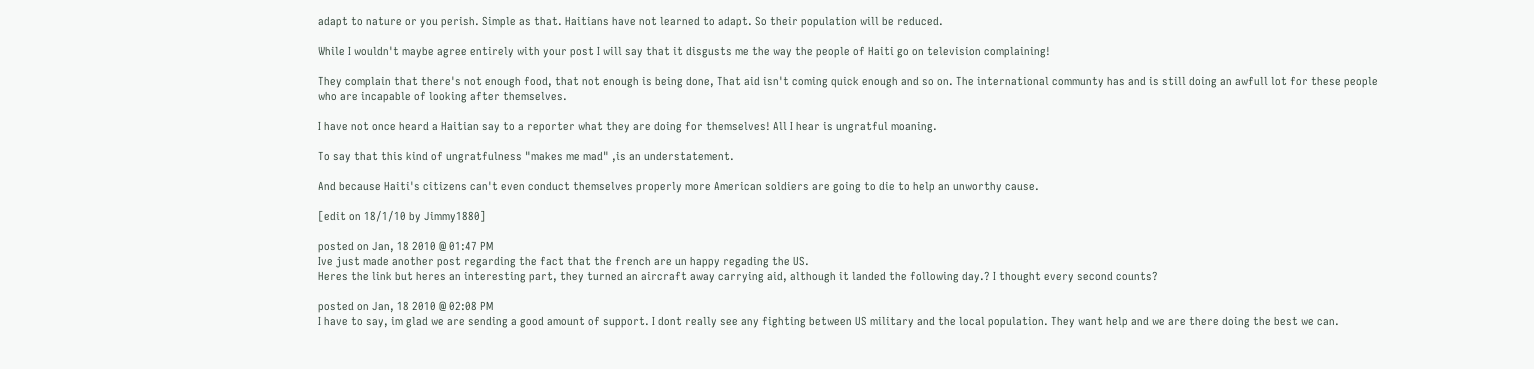adapt to nature or you perish. Simple as that. Haitians have not learned to adapt. So their population will be reduced.

While I wouldn't maybe agree entirely with your post I will say that it disgusts me the way the people of Haiti go on television complaining!

They complain that there's not enough food, that not enough is being done, That aid isn't coming quick enough and so on. The international communty has and is still doing an awfull lot for these people who are incapable of looking after themselves.

I have not once heard a Haitian say to a reporter what they are doing for themselves! All I hear is ungratful moaning.

To say that this kind of ungratfulness "makes me mad" ,is an understatement.

And because Haiti's citizens can't even conduct themselves properly more American soldiers are going to die to help an unworthy cause.

[edit on 18/1/10 by Jimmy1880]

posted on Jan, 18 2010 @ 01:47 PM
Ive just made another post regarding the fact that the french are un happy regading the US.
Heres the link but heres an interesting part, they turned an aircraft away carrying aid, although it landed the following day.? I thought every second counts?

posted on Jan, 18 2010 @ 02:08 PM
I have to say, im glad we are sending a good amount of support. I dont really see any fighting between US military and the local population. They want help and we are there doing the best we can.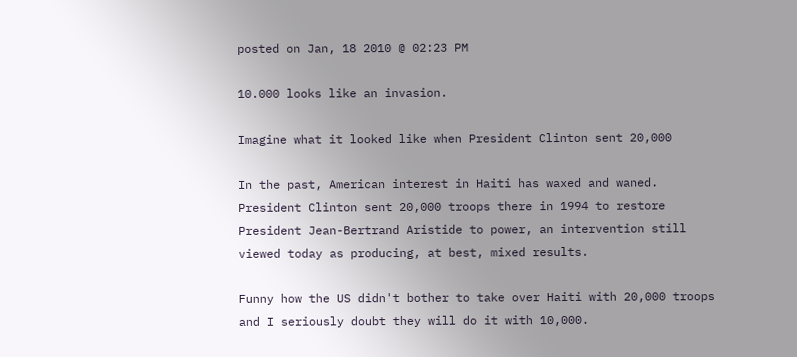posted on Jan, 18 2010 @ 02:23 PM

10.000 looks like an invasion.

Imagine what it looked like when President Clinton sent 20,000

In the past, American interest in Haiti has waxed and waned. President Clinton sent 20,000 troops there in 1994 to restore President Jean-Bertrand Aristide to power, an intervention still viewed today as producing, at best, mixed results.

Funny how the US didn't bother to take over Haiti with 20,000 troops and I seriously doubt they will do it with 10,000.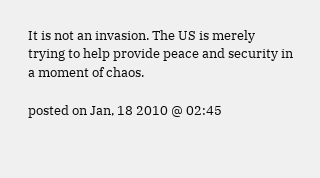It is not an invasion. The US is merely trying to help provide peace and security in a moment of chaos.

posted on Jan, 18 2010 @ 02:45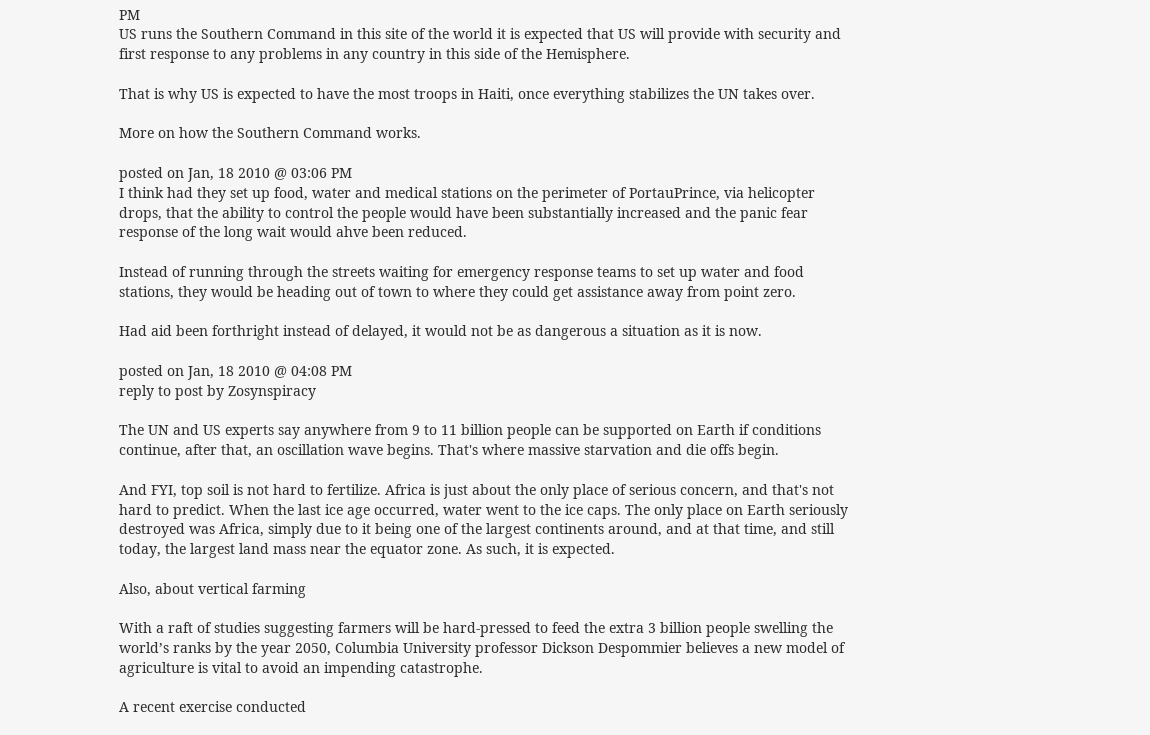PM
US runs the Southern Command in this site of the world it is expected that US will provide with security and first response to any problems in any country in this side of the Hemisphere.

That is why US is expected to have the most troops in Haiti, once everything stabilizes the UN takes over.

More on how the Southern Command works.

posted on Jan, 18 2010 @ 03:06 PM
I think had they set up food, water and medical stations on the perimeter of PortauPrince, via helicopter drops, that the ability to control the people would have been substantially increased and the panic fear response of the long wait would ahve been reduced.

Instead of running through the streets waiting for emergency response teams to set up water and food stations, they would be heading out of town to where they could get assistance away from point zero.

Had aid been forthright instead of delayed, it would not be as dangerous a situation as it is now.

posted on Jan, 18 2010 @ 04:08 PM
reply to post by Zosynspiracy

The UN and US experts say anywhere from 9 to 11 billion people can be supported on Earth if conditions continue, after that, an oscillation wave begins. That's where massive starvation and die offs begin.

And FYI, top soil is not hard to fertilize. Africa is just about the only place of serious concern, and that's not hard to predict. When the last ice age occurred, water went to the ice caps. The only place on Earth seriously destroyed was Africa, simply due to it being one of the largest continents around, and at that time, and still today, the largest land mass near the equator zone. As such, it is expected.

Also, about vertical farming

With a raft of studies suggesting farmers will be hard-pressed to feed the extra 3 billion people swelling the world’s ranks by the year 2050, Columbia University professor Dickson Despommier believes a new model of agriculture is vital to avoid an impending catastrophe.

A recent exercise conducted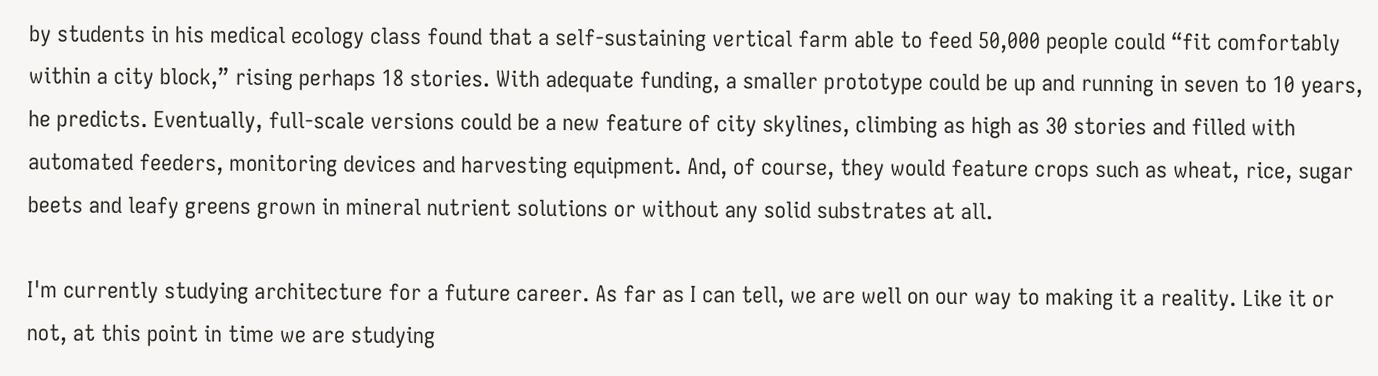by students in his medical ecology class found that a self-sustaining vertical farm able to feed 50,000 people could “fit comfortably within a city block,” rising perhaps 18 stories. With adequate funding, a smaller prototype could be up and running in seven to 10 years, he predicts. Eventually, full-scale versions could be a new feature of city skylines, climbing as high as 30 stories and filled with automated feeders, monitoring devices and harvesting equipment. And, of course, they would feature crops such as wheat, rice, sugar beets and leafy greens grown in mineral nutrient solutions or without any solid substrates at all.

I'm currently studying architecture for a future career. As far as I can tell, we are well on our way to making it a reality. Like it or not, at this point in time we are studying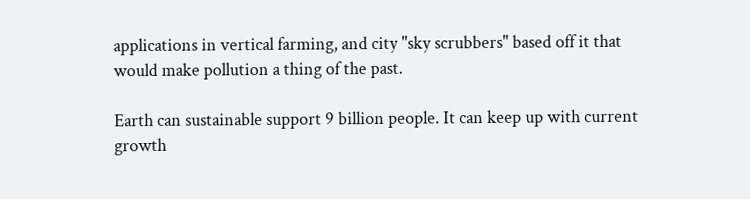applications in vertical farming, and city "sky scrubbers" based off it that would make pollution a thing of the past.

Earth can sustainable support 9 billion people. It can keep up with current growth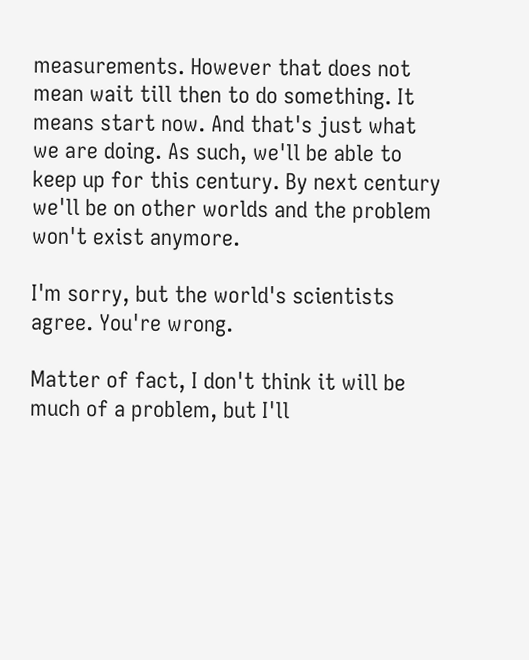measurements. However that does not mean wait till then to do something. It means start now. And that's just what we are doing. As such, we'll be able to keep up for this century. By next century we'll be on other worlds and the problem won't exist anymore.

I'm sorry, but the world's scientists agree. You're wrong.

Matter of fact, I don't think it will be much of a problem, but I'll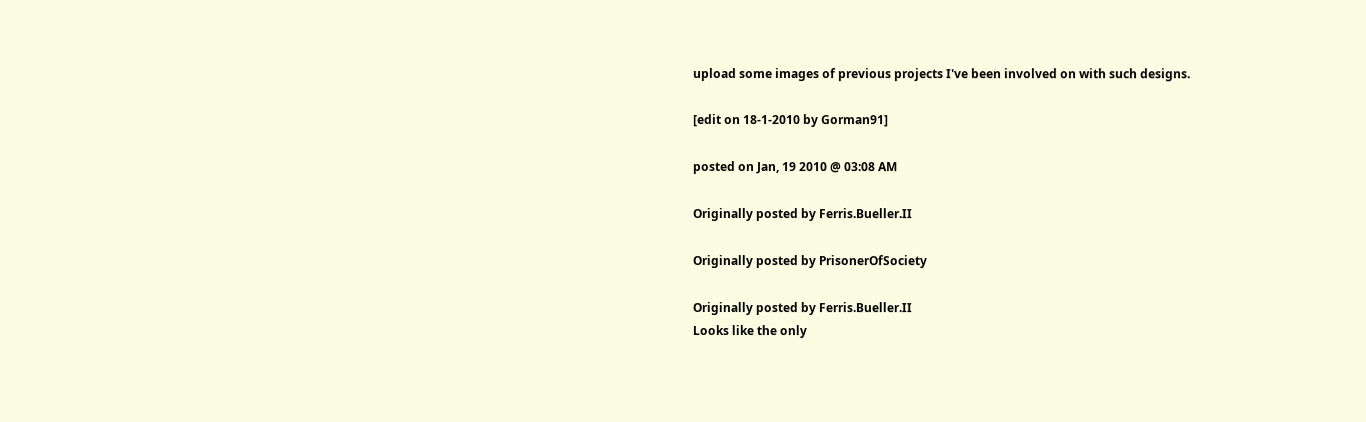upload some images of previous projects I've been involved on with such designs.

[edit on 18-1-2010 by Gorman91]

posted on Jan, 19 2010 @ 03:08 AM

Originally posted by Ferris.Bueller.II

Originally posted by PrisonerOfSociety

Originally posted by Ferris.Bueller.II
Looks like the only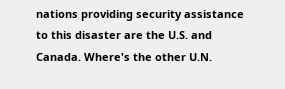nations providing security assistance to this disaster are the U.S. and Canada. Where's the other U.N.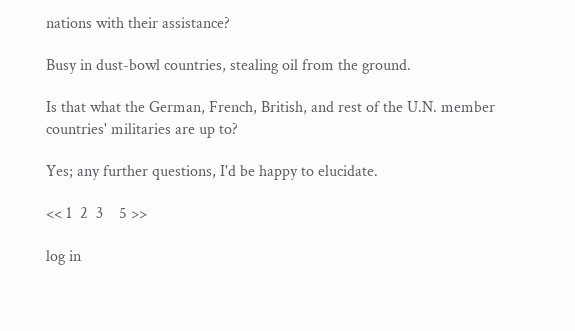nations with their assistance?

Busy in dust-bowl countries, stealing oil from the ground.

Is that what the German, French, British, and rest of the U.N. member countries' militaries are up to?

Yes; any further questions, I'd be happy to elucidate.

<< 1  2  3    5 >>

log in